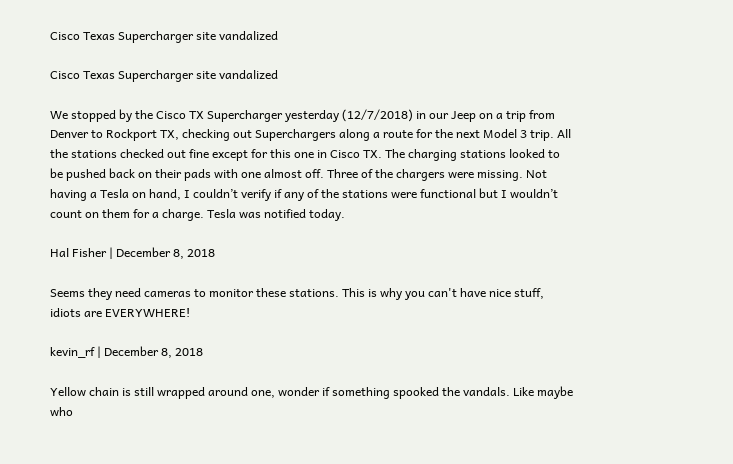Cisco Texas Supercharger site vandalized

Cisco Texas Supercharger site vandalized

We stopped by the Cisco TX Supercharger yesterday (12/7/2018) in our Jeep on a trip from Denver to Rockport TX, checking out Superchargers along a route for the next Model 3 trip. All the stations checked out fine except for this one in Cisco TX. The charging stations looked to be pushed back on their pads with one almost off. Three of the chargers were missing. Not having a Tesla on hand, I couldn’t verify if any of the stations were functional but I wouldn’t count on them for a charge. Tesla was notified today.

Hal Fisher | December 8, 2018

Seems they need cameras to monitor these stations. This is why you can't have nice stuff, idiots are EVERYWHERE!

kevin_rf | December 8, 2018

Yellow chain is still wrapped around one, wonder if something spooked the vandals. Like maybe who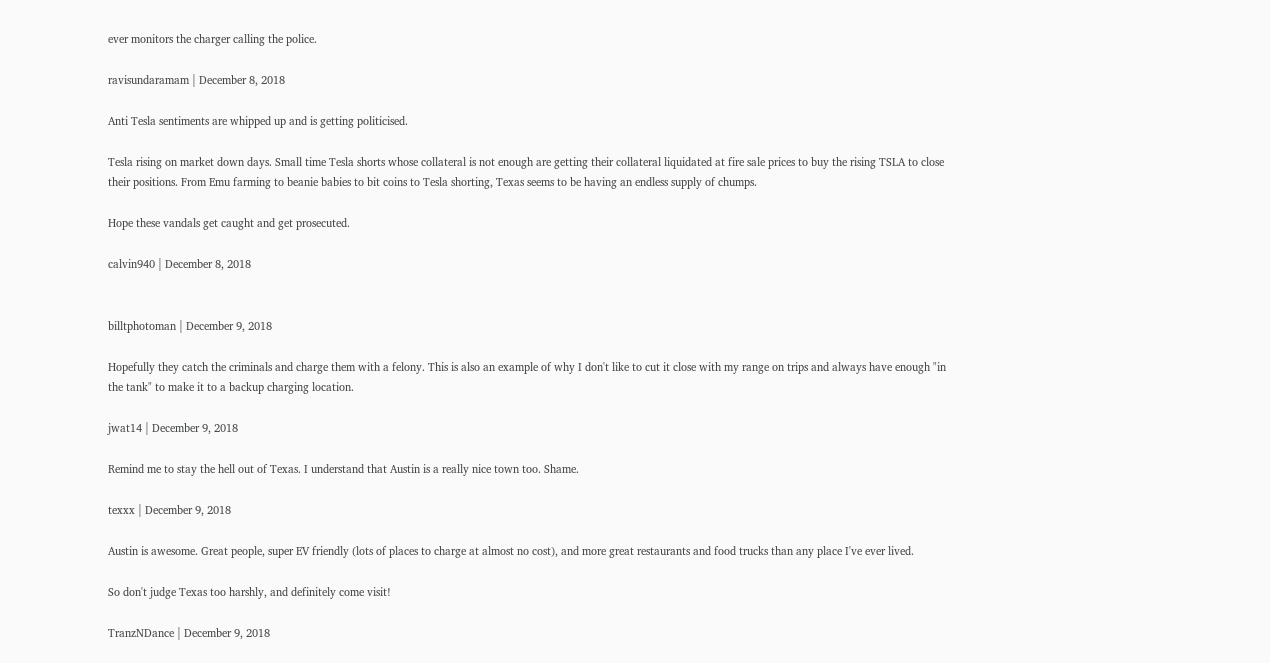ever monitors the charger calling the police.

ravisundaramam | December 8, 2018

Anti Tesla sentiments are whipped up and is getting politicised.

Tesla rising on market down days. Small time Tesla shorts whose collateral is not enough are getting their collateral liquidated at fire sale prices to buy the rising TSLA to close their positions. From Emu farming to beanie babies to bit coins to Tesla shorting, Texas seems to be having an endless supply of chumps.

Hope these vandals get caught and get prosecuted.

calvin940 | December 8, 2018


billtphotoman | December 9, 2018

Hopefully they catch the criminals and charge them with a felony. This is also an example of why I don't like to cut it close with my range on trips and always have enough "in the tank" to make it to a backup charging location.

jwat14 | December 9, 2018

Remind me to stay the hell out of Texas. I understand that Austin is a really nice town too. Shame.

texxx | December 9, 2018

Austin is awesome. Great people, super EV friendly (lots of places to charge at almost no cost), and more great restaurants and food trucks than any place I've ever lived.

So don't judge Texas too harshly, and definitely come visit!

TranzNDance | December 9, 2018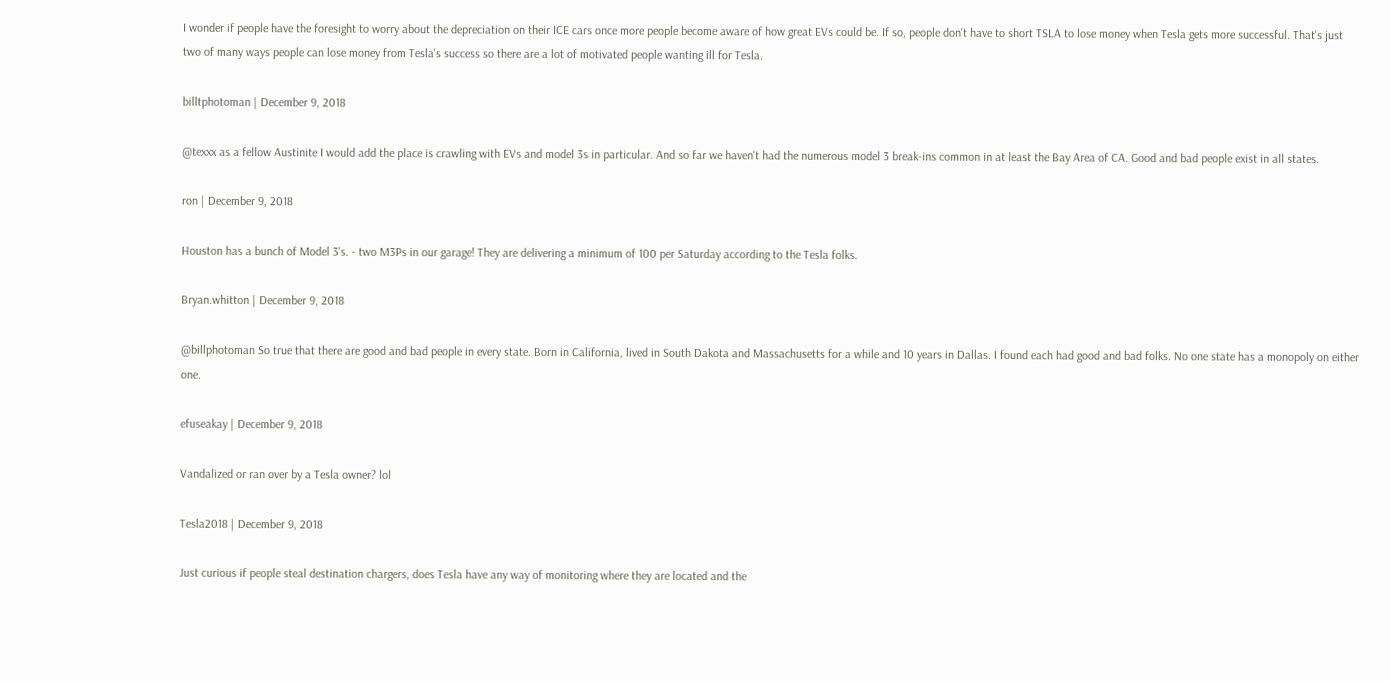I wonder if people have the foresight to worry about the depreciation on their ICE cars once more people become aware of how great EVs could be. If so, people don't have to short TSLA to lose money when Tesla gets more successful. That's just two of many ways people can lose money from Tesla's success so there are a lot of motivated people wanting ill for Tesla.

billtphotoman | December 9, 2018

@texxx as a fellow Austinite I would add the place is crawling with EVs and model 3s in particular. And so far we haven't had the numerous model 3 break-ins common in at least the Bay Area of CA. Good and bad people exist in all states.

ron | December 9, 2018

Houston has a bunch of Model 3's. - two M3Ps in our garage! They are delivering a minimum of 100 per Saturday according to the Tesla folks.

Bryan.whitton | December 9, 2018

@billphotoman So true that there are good and bad people in every state. Born in California, lived in South Dakota and Massachusetts for a while and 10 years in Dallas. I found each had good and bad folks. No one state has a monopoly on either one.

efuseakay | December 9, 2018

Vandalized or ran over by a Tesla owner? lol

Tesla2018 | December 9, 2018

Just curious if people steal destination chargers, does Tesla have any way of monitoring where they are located and the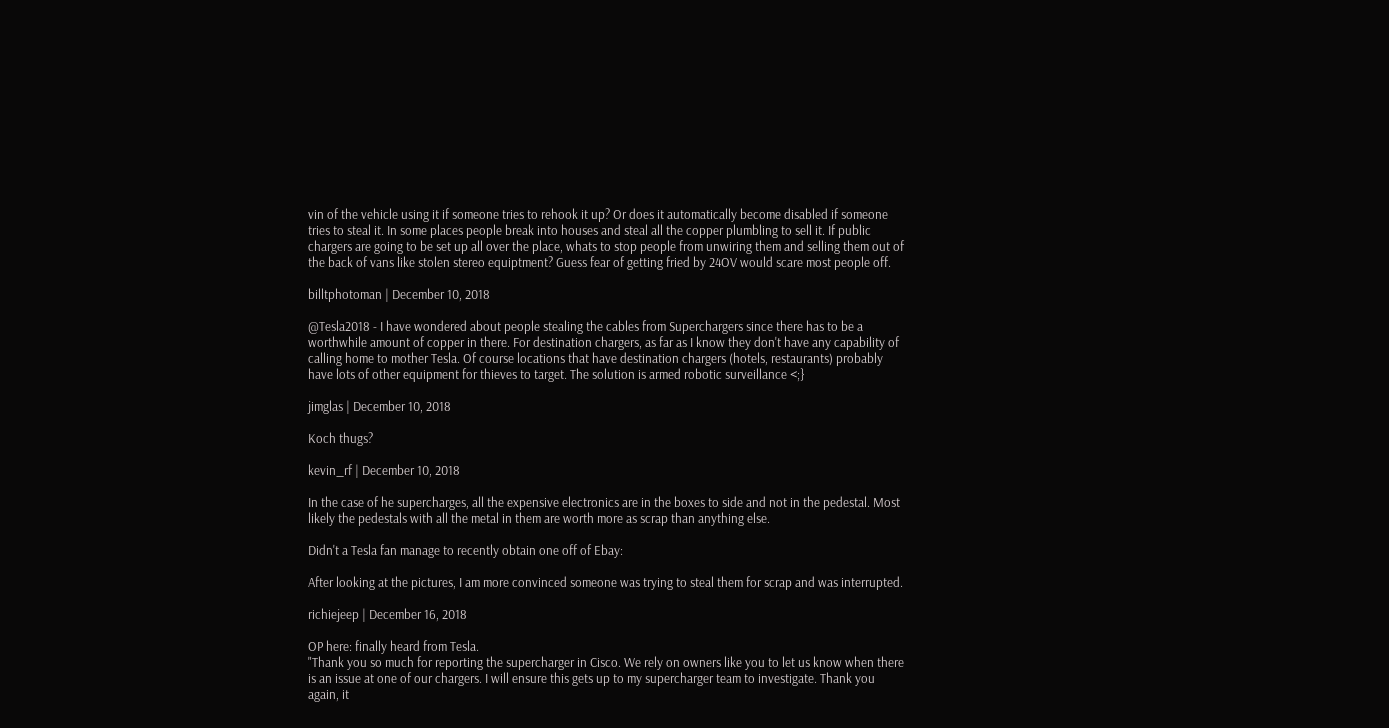vin of the vehicle using it if someone tries to rehook it up? Or does it automatically become disabled if someone tries to steal it. In some places people break into houses and steal all the copper plumbling to sell it. If public chargers are going to be set up all over the place, whats to stop people from unwiring them and selling them out of the back of vans like stolen stereo equiptment? Guess fear of getting fried by 24OV would scare most people off.

billtphotoman | December 10, 2018

@Tesla2018 - I have wondered about people stealing the cables from Superchargers since there has to be a worthwhile amount of copper in there. For destination chargers, as far as I know they don't have any capability of calling home to mother Tesla. Of course locations that have destination chargers (hotels, restaurants) probably have lots of other equipment for thieves to target. The solution is armed robotic surveillance <;}

jimglas | December 10, 2018

Koch thugs?

kevin_rf | December 10, 2018

In the case of he supercharges, all the expensive electronics are in the boxes to side and not in the pedestal. Most likely the pedestals with all the metal in them are worth more as scrap than anything else.

Didn't a Tesla fan manage to recently obtain one off of Ebay:

After looking at the pictures, I am more convinced someone was trying to steal them for scrap and was interrupted.

richiejeep | December 16, 2018

OP here: finally heard from Tesla.
"Thank you so much for reporting the supercharger in Cisco. We rely on owners like you to let us know when there is an issue at one of our chargers. I will ensure this gets up to my supercharger team to investigate. Thank you again, it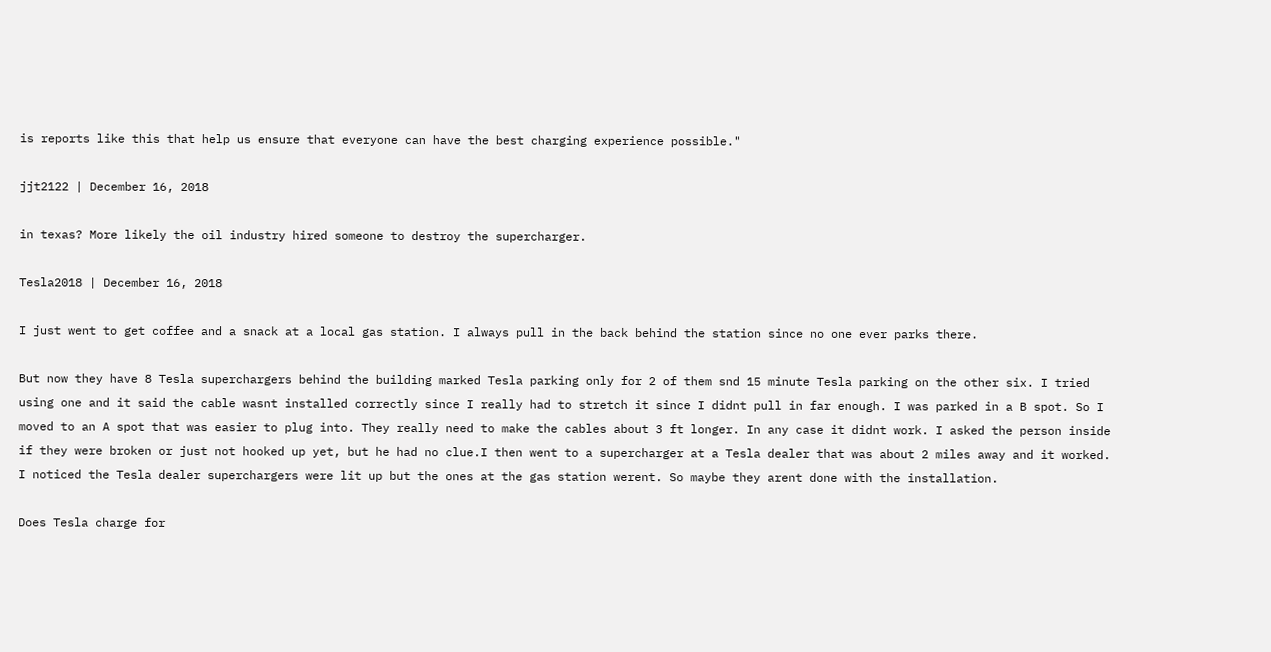is reports like this that help us ensure that everyone can have the best charging experience possible."

jjt2122 | December 16, 2018

in texas? More likely the oil industry hired someone to destroy the supercharger.

Tesla2018 | December 16, 2018

I just went to get coffee and a snack at a local gas station. I always pull in the back behind the station since no one ever parks there.

But now they have 8 Tesla superchargers behind the building marked Tesla parking only for 2 of them snd 15 minute Tesla parking on the other six. I tried using one and it said the cable wasnt installed correctly since I really had to stretch it since I didnt pull in far enough. I was parked in a B spot. So I moved to an A spot that was easier to plug into. They really need to make the cables about 3 ft longer. In any case it didnt work. I asked the person inside if they were broken or just not hooked up yet, but he had no clue.I then went to a supercharger at a Tesla dealer that was about 2 miles away and it worked. I noticed the Tesla dealer superchargers were lit up but the ones at the gas station werent. So maybe they arent done with the installation.

Does Tesla charge for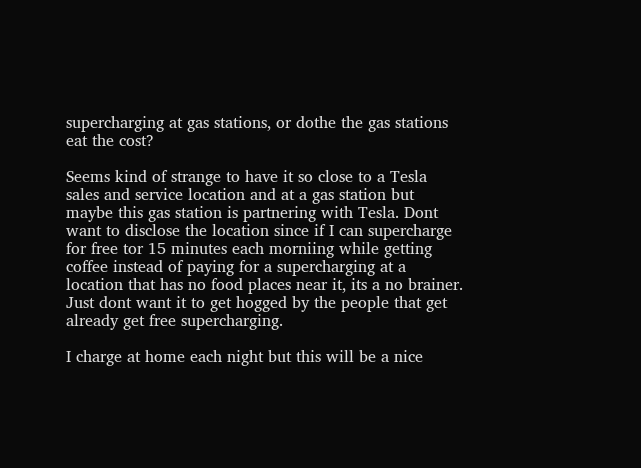supercharging at gas stations, or dothe the gas stations eat the cost?

Seems kind of strange to have it so close to a Tesla sales and service location and at a gas station but maybe this gas station is partnering with Tesla. Dont want to disclose the location since if I can supercharge for free tor 15 minutes each morniing while getting coffee instead of paying for a supercharging at a location that has no food places near it, its a no brainer. Just dont want it to get hogged by the people that get already get free supercharging.

I charge at home each night but this will be a nice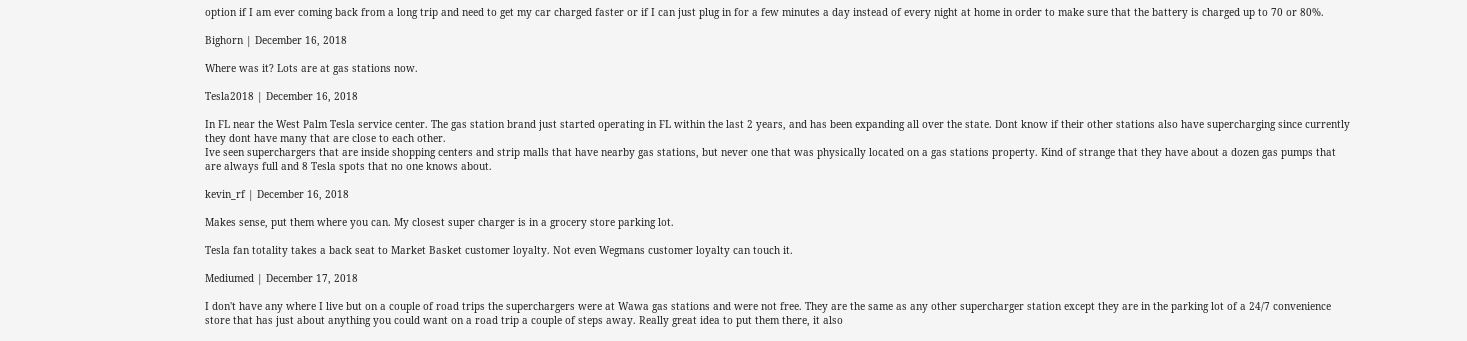option if I am ever coming back from a long trip and need to get my car charged faster or if I can just plug in for a few minutes a day instead of every night at home in order to make sure that the battery is charged up to 70 or 80%.

Bighorn | December 16, 2018

Where was it? Lots are at gas stations now.

Tesla2018 | December 16, 2018

In FL near the West Palm Tesla service center. The gas station brand just started operating in FL within the last 2 years, and has been expanding all over the state. Dont know if their other stations also have supercharging since currently they dont have many that are close to each other.
Ive seen superchargers that are inside shopping centers and strip malls that have nearby gas stations, but never one that was physically located on a gas stations property. Kind of strange that they have about a dozen gas pumps that are always full and 8 Tesla spots that no one knows about.

kevin_rf | December 16, 2018

Makes sense, put them where you can. My closest super charger is in a grocery store parking lot.

Tesla fan totality takes a back seat to Market Basket customer loyalty. Not even Wegmans customer loyalty can touch it.

Mediumed | December 17, 2018

I don't have any where I live but on a couple of road trips the superchargers were at Wawa gas stations and were not free. They are the same as any other supercharger station except they are in the parking lot of a 24/7 convenience store that has just about anything you could want on a road trip a couple of steps away. Really great idea to put them there, it also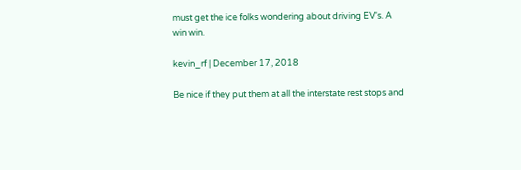must get the ice folks wondering about driving EV's. A win win.

kevin_rf | December 17, 2018

Be nice if they put them at all the interstate rest stops and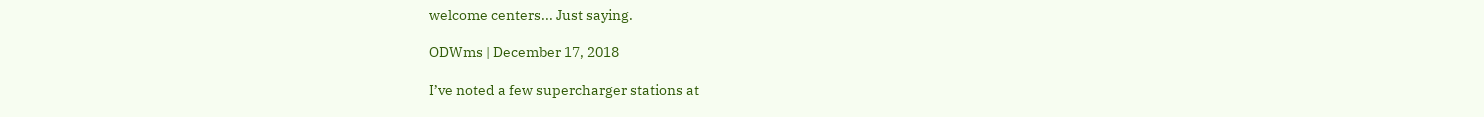welcome centers... Just saying.

ODWms | December 17, 2018

I’ve noted a few supercharger stations at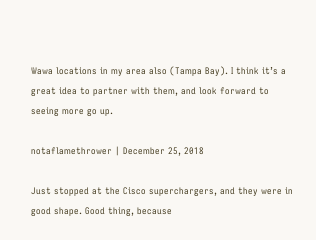Wawa locations in my area also (Tampa Bay). I think it’s a great idea to partner with them, and look forward to seeing more go up.

notaflamethrower | December 25, 2018

Just stopped at the Cisco superchargers, and they were in good shape. Good thing, because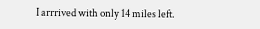I arrrived with only 14 miles left.